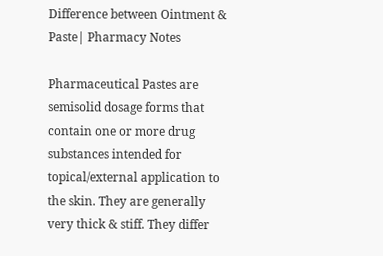Difference between Ointment & Paste| Pharmacy Notes

Pharmaceutical Pastes are semisolid dosage forms that contain one or more drug substances intended for topical/external application to the skin. They are generally very thick & stiff. They differ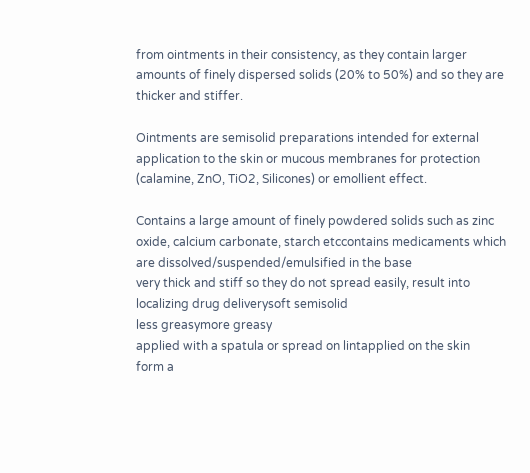from ointments in their consistency, as they contain larger amounts of finely dispersed solids (20% to 50%) and so they are thicker and stiffer.

Ointments are semisolid preparations intended for external application to the skin or mucous membranes for protection (calamine, ZnO, TiO2, Silicones) or emollient effect.

Contains a large amount of finely powdered solids such as zinc oxide, calcium carbonate, starch etccontains medicaments which are dissolved/suspended/emulsified in the base
very thick and stiff so they do not spread easily, result into localizing drug deliverysoft semisolid
less greasymore greasy
applied with a spatula or spread on lintapplied on the skin
form a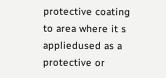protective coating to area where it s appliedused as a protective or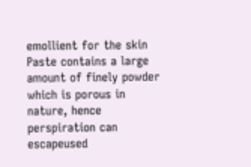emollient for the skin
Paste contains a large amount of finely powder which is porous in nature, hence perspiration can escapeused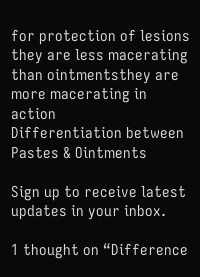for protection of lesions
they are less macerating than ointmentsthey are more macerating in action
Differentiation between Pastes & Ointments

Sign up to receive latest updates in your inbox.

1 thought on “Difference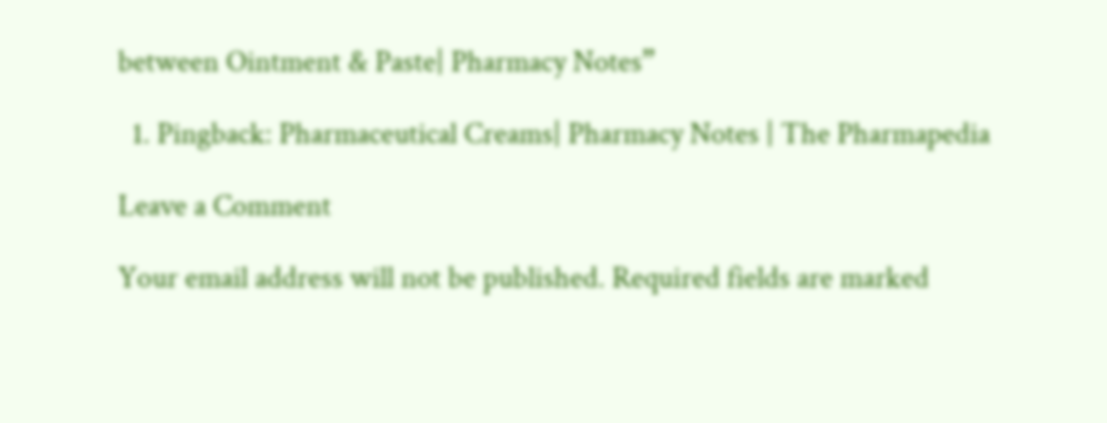between Ointment & Paste| Pharmacy Notes”

  1. Pingback: Pharmaceutical Creams| Pharmacy Notes | The Pharmapedia

Leave a Comment

Your email address will not be published. Required fields are marked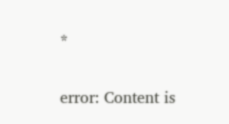*

error: Content is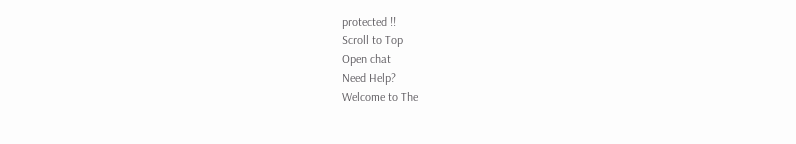protected !!
Scroll to Top
Open chat
Need Help?
Welcome to The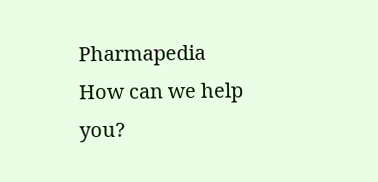Pharmapedia
How can we help you?